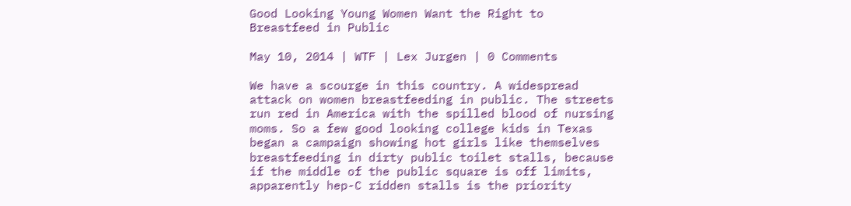Good Looking Young Women Want the Right to Breastfeed in Public

May 10, 2014 | WTF | Lex Jurgen | 0 Comments

We have a scourge in this country. A widespread attack on women breastfeeding in public. The streets run red in America with the spilled blood of nursing moms. So a few good looking college kids in Texas began a campaign showing hot girls like themselves breastfeeding in dirty public toilet stalls, because if the middle of the public square is off limits, apparently hep-C ridden stalls is the priority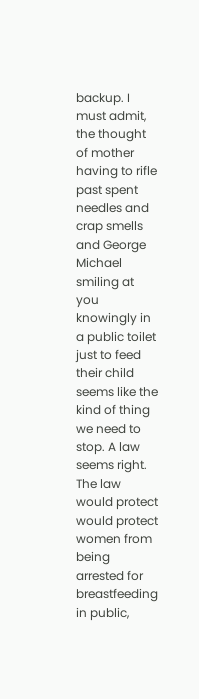backup. I must admit, the thought of mother having to rifle past spent needles and crap smells and George Michael smiling at you knowingly in a public toilet just to feed their child seems like the kind of thing we need to stop. A law seems right. The law would protect would protect women from being arrested for breastfeeding in public,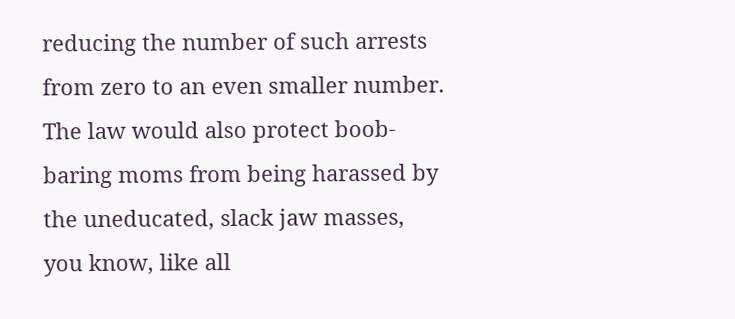reducing the number of such arrests from zero to an even smaller number. The law would also protect boob-baring moms from being harassed by the uneducated, slack jaw masses, you know, like all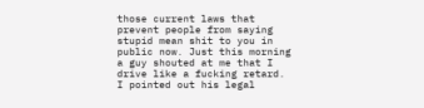those current laws that prevent people from saying stupid mean shit to you in public now. Just this morning a guy shouted at me that I drive like a fucking retard. I pointed out his legal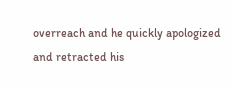overreach and he quickly apologized and retracted his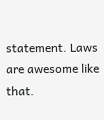statement. Laws are awesome like that.